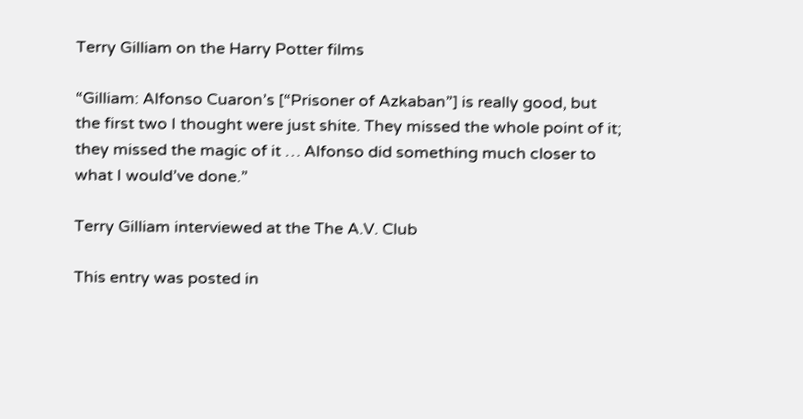Terry Gilliam on the Harry Potter films

“Gilliam: Alfonso Cuaron’s [“Prisoner of Azkaban”] is really good, but the first two I thought were just shite. They missed the whole point of it; they missed the magic of it … Alfonso did something much closer to what I would’ve done.”

Terry Gilliam interviewed at the The A.V. Club

This entry was posted in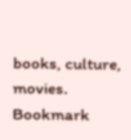books, culture, movies. Bookmark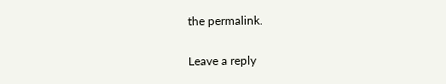the permalink.

Leave a reply